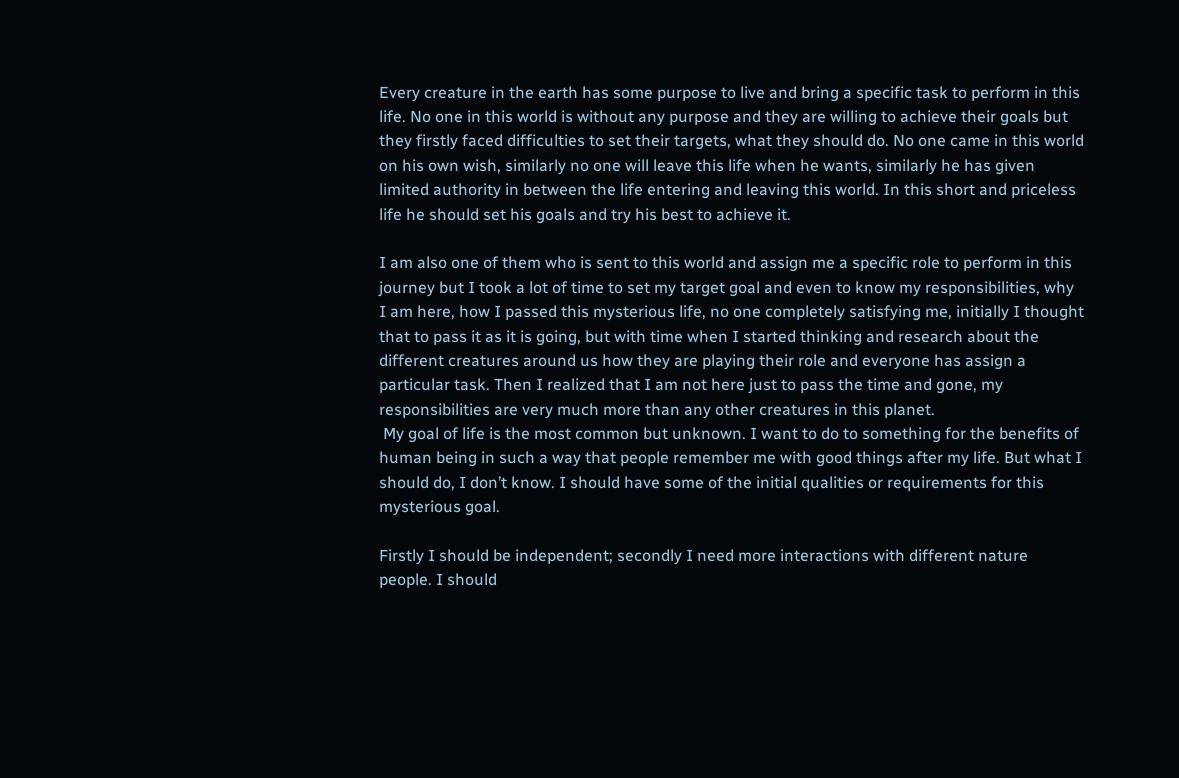Every creature in the earth has some purpose to live and bring a specific task to perform in this life. No one in this world is without any purpose and they are willing to achieve their goals but they firstly faced difficulties to set their targets, what they should do. No one came in this world on his own wish, similarly no one will leave this life when he wants, similarly he has given limited authority in between the life entering and leaving this world. In this short and priceless life he should set his goals and try his best to achieve it.

I am also one of them who is sent to this world and assign me a specific role to perform in this journey but I took a lot of time to set my target goal and even to know my responsibilities, why I am here, how I passed this mysterious life, no one completely satisfying me, initially I thought that to pass it as it is going, but with time when I started thinking and research about the different creatures around us how they are playing their role and everyone has assign a particular task. Then I realized that I am not here just to pass the time and gone, my responsibilities are very much more than any other creatures in this planet.
 My goal of life is the most common but unknown. I want to do to something for the benefits of human being in such a way that people remember me with good things after my life. But what I should do, I don’t know. I should have some of the initial qualities or requirements for this mysterious goal.

Firstly I should be independent; secondly I need more interactions with different nature people. I should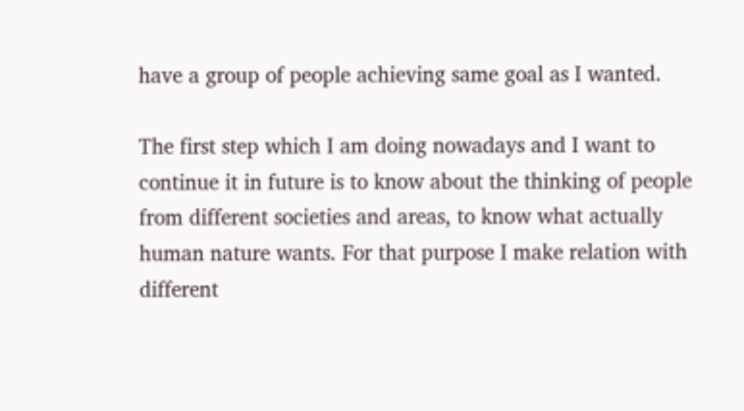have a group of people achieving same goal as I wanted.

The first step which I am doing nowadays and I want to continue it in future is to know about the thinking of people from different societies and areas, to know what actually human nature wants. For that purpose I make relation with different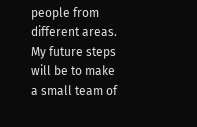people from different areas. My future steps will be to make a small team of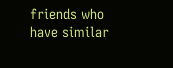friends who have similar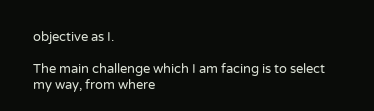objective as I.

The main challenge which I am facing is to select my way, from where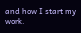and how I start my work.